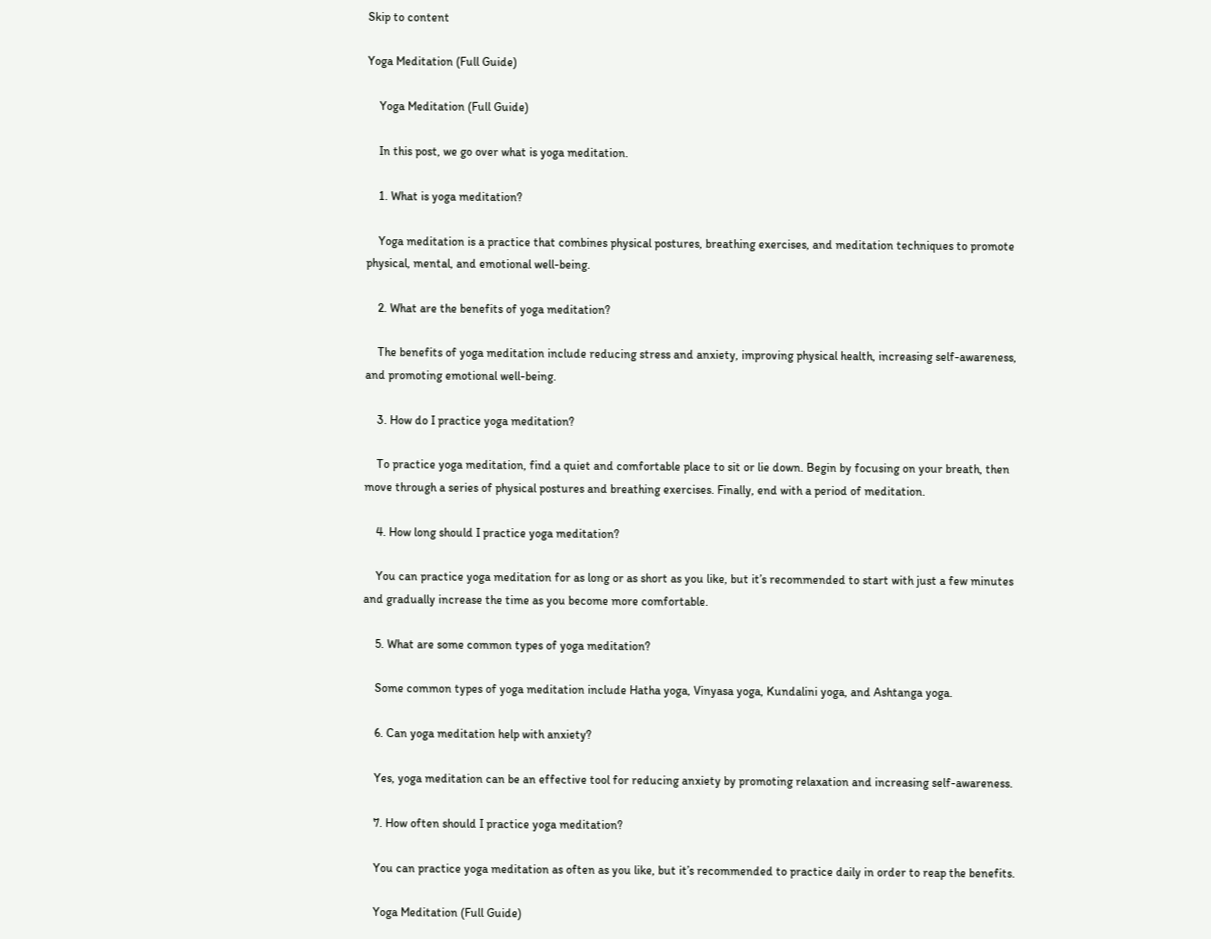Skip to content

Yoga Meditation (Full Guide)

    Yoga Meditation (Full Guide)

    In this post, we go over what is yoga meditation.

    1. What is yoga meditation?

    Yoga meditation is a practice that combines physical postures, breathing exercises, and meditation techniques to promote physical, mental, and emotional well-being.

    2. What are the benefits of yoga meditation?

    The benefits of yoga meditation include reducing stress and anxiety, improving physical health, increasing self-awareness, and promoting emotional well-being.

    3. How do I practice yoga meditation?

    To practice yoga meditation, find a quiet and comfortable place to sit or lie down. Begin by focusing on your breath, then move through a series of physical postures and breathing exercises. Finally, end with a period of meditation.

    4. How long should I practice yoga meditation?

    You can practice yoga meditation for as long or as short as you like, but it’s recommended to start with just a few minutes and gradually increase the time as you become more comfortable.

    5. What are some common types of yoga meditation?

    Some common types of yoga meditation include Hatha yoga, Vinyasa yoga, Kundalini yoga, and Ashtanga yoga.

    6. Can yoga meditation help with anxiety?

    Yes, yoga meditation can be an effective tool for reducing anxiety by promoting relaxation and increasing self-awareness.

    7. How often should I practice yoga meditation?

    You can practice yoga meditation as often as you like, but it’s recommended to practice daily in order to reap the benefits.

    Yoga Meditation (Full Guide)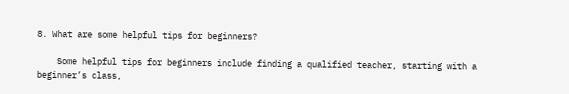8. What are some helpful tips for beginners?

    Some helpful tips for beginners include finding a qualified teacher, starting with a beginner’s class,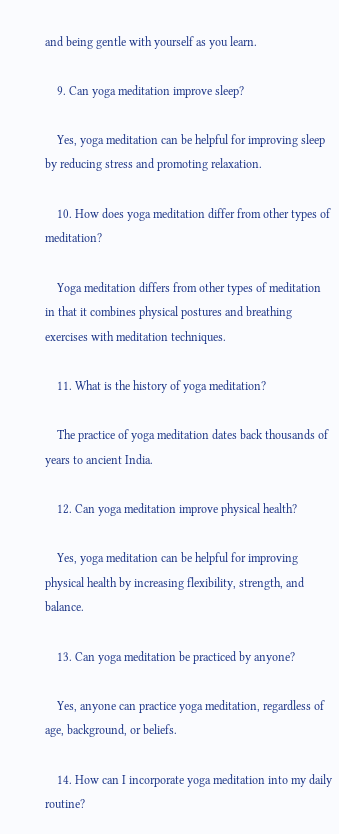and being gentle with yourself as you learn.

    9. Can yoga meditation improve sleep?

    Yes, yoga meditation can be helpful for improving sleep by reducing stress and promoting relaxation.

    10. How does yoga meditation differ from other types of meditation?

    Yoga meditation differs from other types of meditation in that it combines physical postures and breathing exercises with meditation techniques.

    11. What is the history of yoga meditation?

    The practice of yoga meditation dates back thousands of years to ancient India.

    12. Can yoga meditation improve physical health?

    Yes, yoga meditation can be helpful for improving physical health by increasing flexibility, strength, and balance.

    13. Can yoga meditation be practiced by anyone?

    Yes, anyone can practice yoga meditation, regardless of age, background, or beliefs.

    14. How can I incorporate yoga meditation into my daily routine?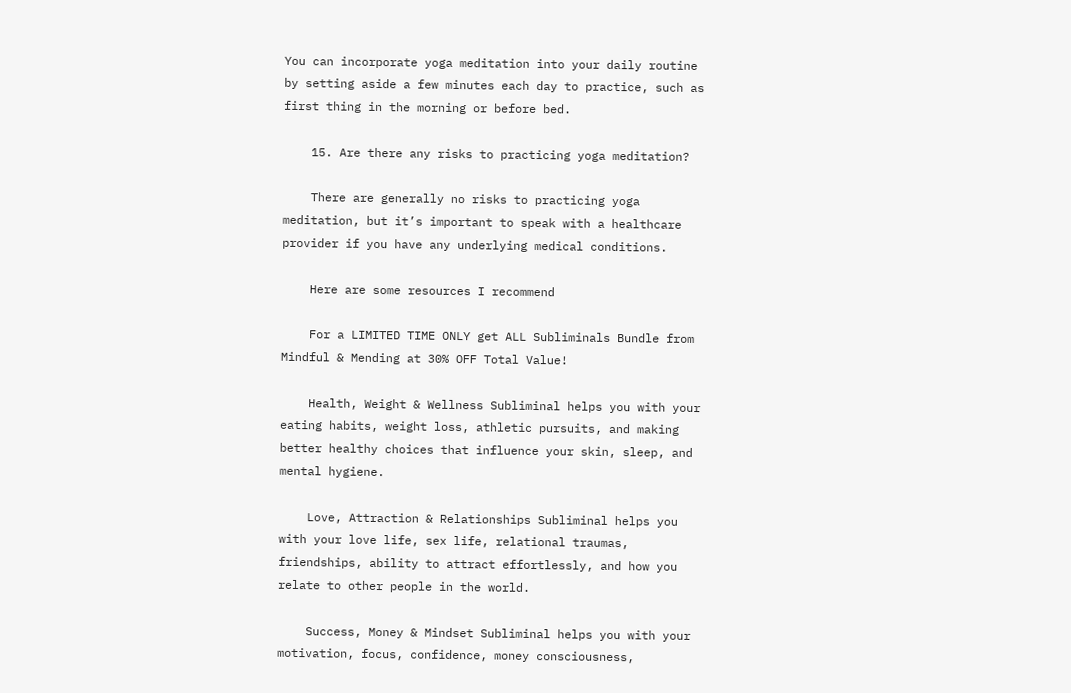You can incorporate yoga meditation into your daily routine by setting aside a few minutes each day to practice, such as first thing in the morning or before bed.

    15. Are there any risks to practicing yoga meditation?

    There are generally no risks to practicing yoga meditation, but it’s important to speak with a healthcare provider if you have any underlying medical conditions.

    Here are some resources I recommend

    For a LIMITED TIME ONLY get ALL Subliminals Bundle from Mindful & Mending at 30% OFF Total Value!

    Health, Weight & Wellness Subliminal helps you with your eating habits, weight loss, athletic pursuits, and making better healthy choices that influence your skin, sleep, and mental hygiene.

    Love, Attraction & Relationships Subliminal helps you with your love life, sex life, relational traumas, friendships, ability to attract effortlessly, and how you relate to other people in the world.

    Success, Money & Mindset Subliminal helps you with your motivation, focus, confidence, money consciousness,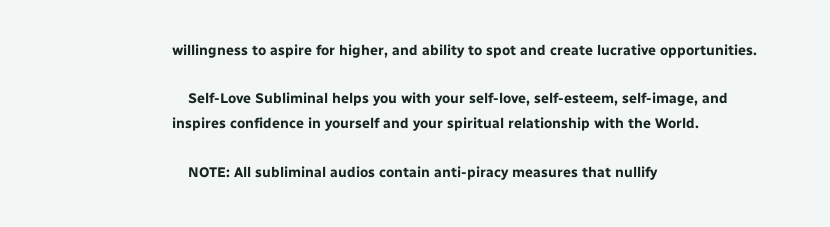willingness to aspire for higher, and ability to spot and create lucrative opportunities.

    Self-Love Subliminal helps you with your self-love, self-esteem, self-image, and inspires confidence in yourself and your spiritual relationship with the World.

    NOTE: All subliminal audios contain anti-piracy measures that nullify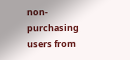non-purchasing users from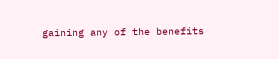gaining any of the benefits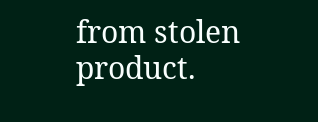from stolen product.